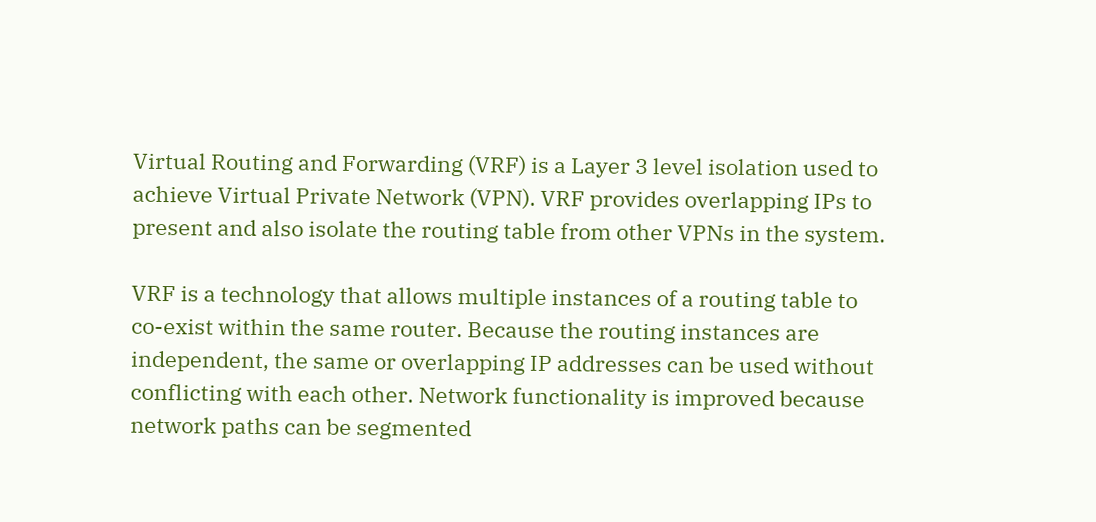Virtual Routing and Forwarding (VRF) is a Layer 3 level isolation used to achieve Virtual Private Network (VPN). VRF provides overlapping IPs to present and also isolate the routing table from other VPNs in the system.

VRF is a technology that allows multiple instances of a routing table to co-exist within the same router. Because the routing instances are independent, the same or overlapping IP addresses can be used without conflicting with each other. Network functionality is improved because network paths can be segmented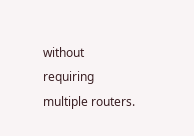without requiring multiple routers.